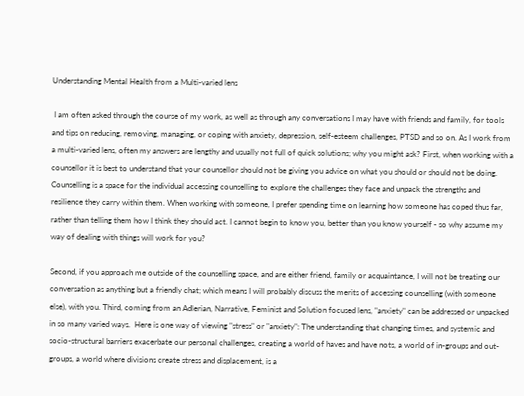Understanding Mental Health from a Multi-varied lens

 I am often asked through the course of my work, as well as through any conversations I may have with friends and family, for tools and tips on reducing, removing, managing, or coping with anxiety, depression, self-esteem challenges, PTSD and so on. As I work from a multi-varied lens, often my answers are lengthy and usually not full of quick solutions; why you might ask? First, when working with a counsellor it is best to understand that your counsellor should not be giving you advice on what you should or should not be doing. Counselling is a space for the individual accessing counselling to explore the challenges they face and unpack the strengths and resilience they carry within them. When working with someone, I prefer spending time on learning how someone has coped thus far, rather than telling them how I think they should act. I cannot begin to know you, better than you know yourself - so why assume my way of dealing with things will work for you?

Second, if you approach me outside of the counselling space, and are either friend, family or acquaintance, I will not be treating our conversation as anything but a friendly chat; which means I will probably discuss the merits of accessing counselling (with someone else), with you. Third, coming from an Adlerian, Narrative, Feminist and Solution focused lens, "anxiety" can be addressed or unpacked in so many varied ways.  Here is one way of viewing "stress" or "anxiety": The understanding that changing times, and systemic and socio-structural barriers exacerbate our personal challenges, creating a world of haves and have nots, a world of in-groups and out-groups, a world where divisions create stress and displacement, is a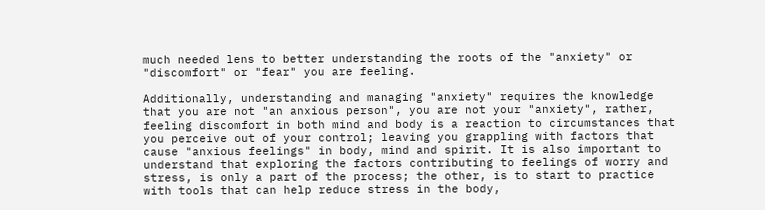much needed lens to better understanding the roots of the "anxiety" or "discomfort" or "fear" you are feeling.

Additionally, understanding and managing "anxiety" requires the knowledge that you are not "an anxious person", you are not your "anxiety", rather, feeling discomfort in both mind and body is a reaction to circumstances that you perceive out of your control; leaving you grappling with factors that cause "anxious feelings" in body, mind and spirit. It is also important to understand that exploring the factors contributing to feelings of worry and stress, is only a part of the process; the other, is to start to practice with tools that can help reduce stress in the body,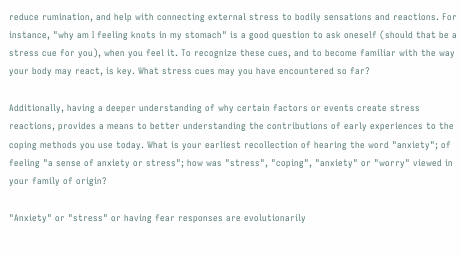reduce rumination, and help with connecting external stress to bodily sensations and reactions. For instance, "why am I feeling knots in my stomach" is a good question to ask oneself (should that be a stress cue for you), when you feel it. To recognize these cues, and to become familiar with the way your body may react, is key. What stress cues may you have encountered so far?

Additionally, having a deeper understanding of why certain factors or events create stress reactions, provides a means to better understanding the contributions of early experiences to the coping methods you use today. What is your earliest recollection of hearing the word "anxiety"; of feeling "a sense of anxiety or stress"; how was "stress", "coping", "anxiety" or "worry" viewed in your family of origin?

"Anxiety" or "stress" or having fear responses are evolutionarily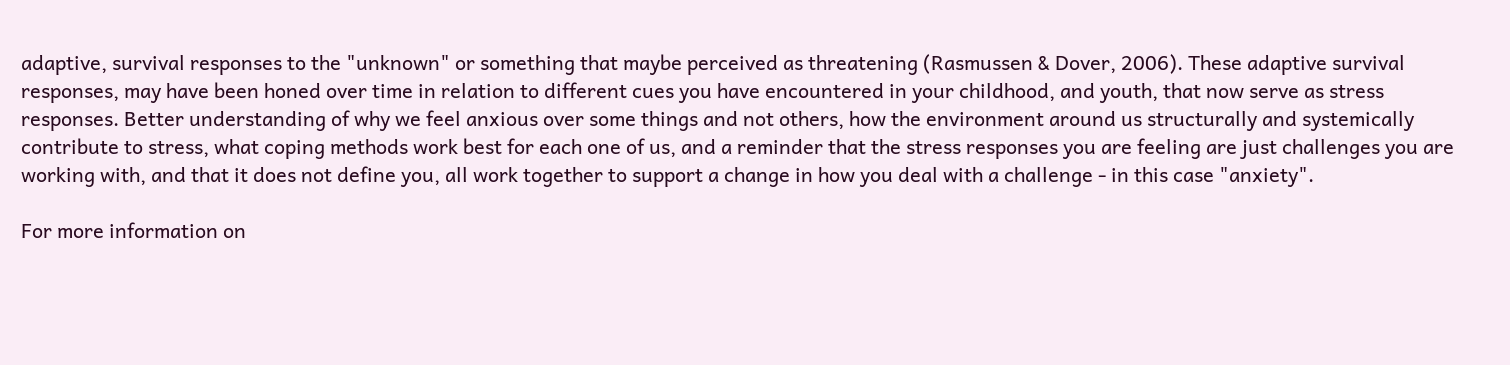adaptive, survival responses to the "unknown" or something that maybe perceived as threatening (Rasmussen & Dover, 2006). These adaptive survival responses, may have been honed over time in relation to different cues you have encountered in your childhood, and youth, that now serve as stress responses. Better understanding of why we feel anxious over some things and not others, how the environment around us structurally and systemically contribute to stress, what coping methods work best for each one of us, and a reminder that the stress responses you are feeling are just challenges you are working with, and that it does not define you, all work together to support a change in how you deal with a challenge - in this case "anxiety".

For more information on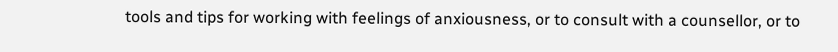tools and tips for working with feelings of anxiousness, or to consult with a counsellor, or to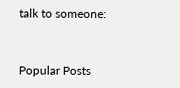talk to someone:



Popular Posts